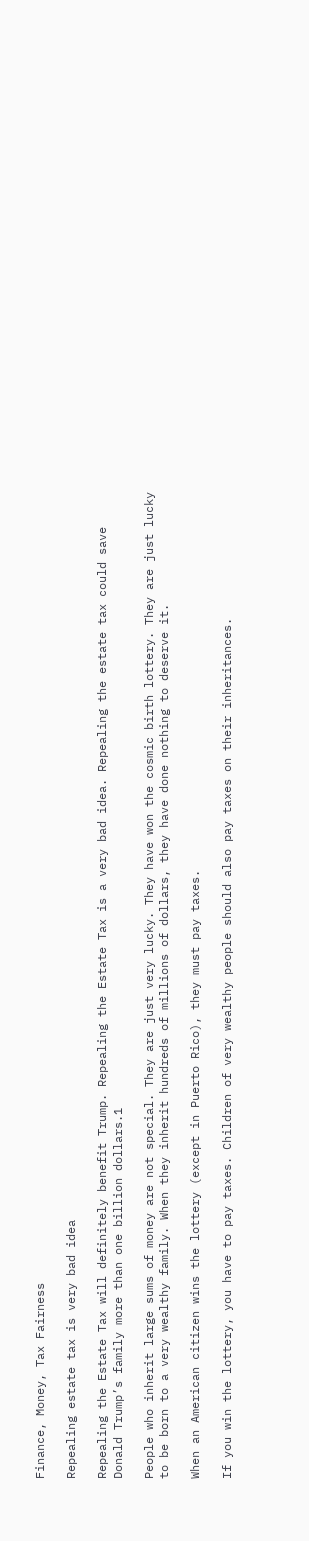Finance, Money, Tax Fairness

Repealing estate tax is very bad idea

Repealing the Estate Tax will definitely benefit Trump. Repealing the Estate Tax is a very bad idea. Repealing the estate tax could save Donald Trump’s family more than one billion dollars.1

People who inherit large sums of money are not special. They are just very lucky. They have won the cosmic birth lottery. They are just lucky to be born to a very wealthy family. When they inherit hundreds of millions of dollars, they have done nothing to deserve it.

When an American citizen wins the lottery (except in Puerto Rico), they must pay taxes.

If you win the lottery, you have to pay taxes. Children of very wealthy people should also pay taxes on their inheritances.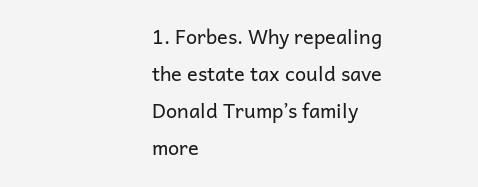1. Forbes. Why repealing the estate tax could save Donald Trump’s family more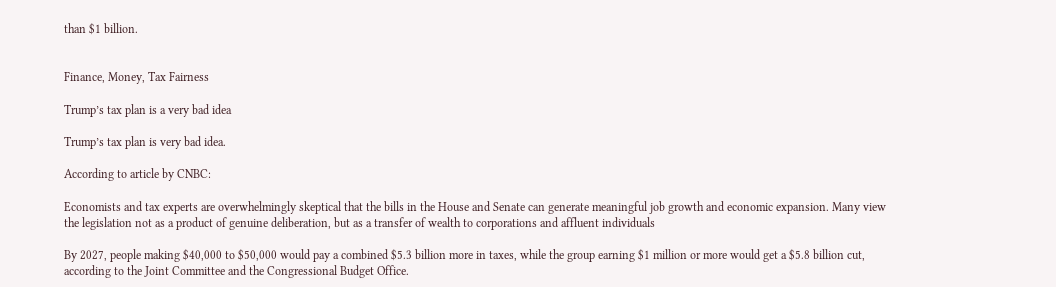than $1 billion.


Finance, Money, Tax Fairness

Trump’s tax plan is a very bad idea

Trump’s tax plan is very bad idea.

According to article by CNBC:

Economists and tax experts are overwhelmingly skeptical that the bills in the House and Senate can generate meaningful job growth and economic expansion. Many view the legislation not as a product of genuine deliberation, but as a transfer of wealth to corporations and affluent individuals

By 2027, people making $40,000 to $50,000 would pay a combined $5.3 billion more in taxes, while the group earning $1 million or more would get a $5.8 billion cut, according to the Joint Committee and the Congressional Budget Office.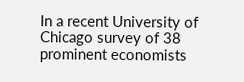In a recent University of Chicago survey of 38 prominent economists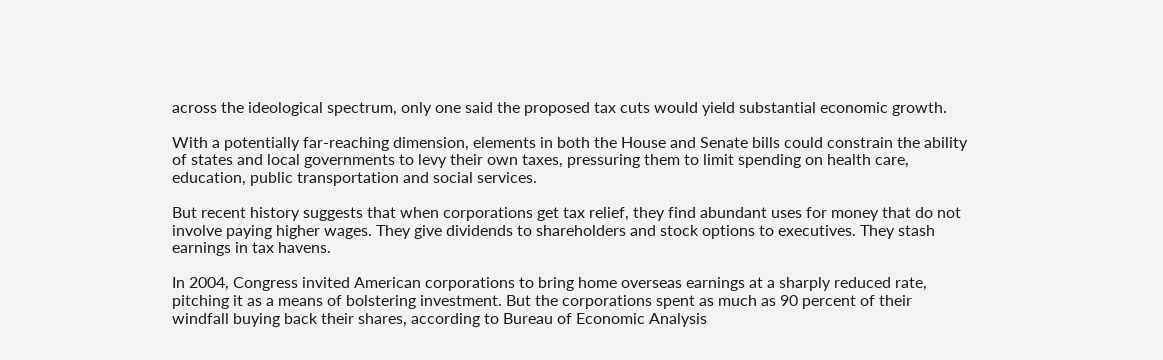across the ideological spectrum, only one said the proposed tax cuts would yield substantial economic growth.

With a potentially far-reaching dimension, elements in both the House and Senate bills could constrain the ability of states and local governments to levy their own taxes, pressuring them to limit spending on health care, education, public transportation and social services.

But recent history suggests that when corporations get tax relief, they find abundant uses for money that do not involve paying higher wages. They give dividends to shareholders and stock options to executives. They stash earnings in tax havens.

In 2004, Congress invited American corporations to bring home overseas earnings at a sharply reduced rate, pitching it as a means of bolstering investment. But the corporations spent as much as 90 percent of their windfall buying back their shares, according to Bureau of Economic Analysis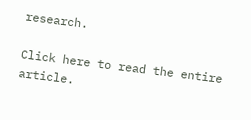research.

Click here to read the entire article.